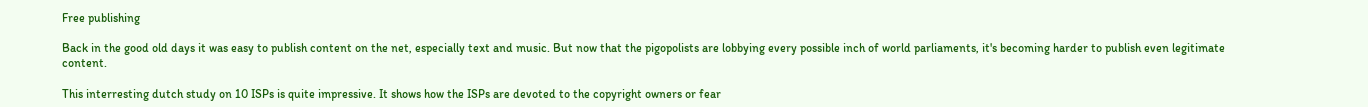Free publishing

Back in the good old days it was easy to publish content on the net, especially text and music. But now that the pigopolists are lobbying every possible inch of world parliaments, it's becoming harder to publish even legitimate content.

This interresting dutch study on 10 ISPs is quite impressive. It shows how the ISPs are devoted to the copyright owners or fear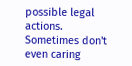possible legal actions. Sometimes don't even caring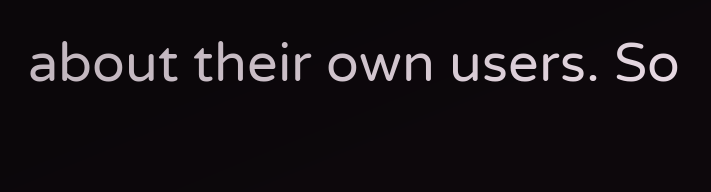about their own users. So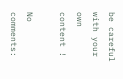be careful with your own content !

No comments: